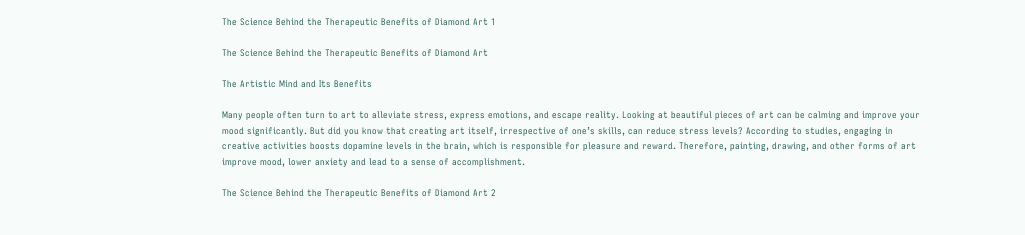The Science Behind the Therapeutic Benefits of Diamond Art 1

The Science Behind the Therapeutic Benefits of Diamond Art

The Artistic Mind and Its Benefits

Many people often turn to art to alleviate stress, express emotions, and escape reality. Looking at beautiful pieces of art can be calming and improve your mood significantly. But did you know that creating art itself, irrespective of one’s skills, can reduce stress levels? According to studies, engaging in creative activities boosts dopamine levels in the brain, which is responsible for pleasure and reward. Therefore, painting, drawing, and other forms of art improve mood, lower anxiety and lead to a sense of accomplishment.

The Science Behind the Therapeutic Benefits of Diamond Art 2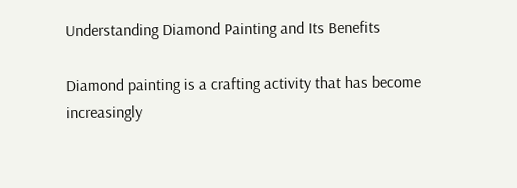Understanding Diamond Painting and Its Benefits

Diamond painting is a crafting activity that has become increasingly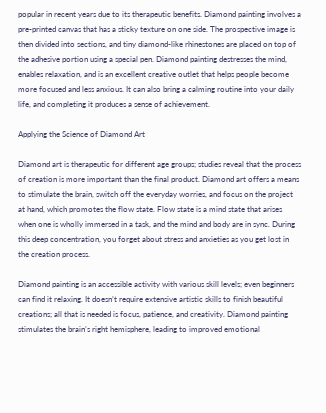popular in recent years due to its therapeutic benefits. Diamond painting involves a pre-printed canvas that has a sticky texture on one side. The prospective image is then divided into sections, and tiny diamond-like rhinestones are placed on top of the adhesive portion using a special pen. Diamond painting destresses the mind, enables relaxation, and is an excellent creative outlet that helps people become more focused and less anxious. It can also bring a calming routine into your daily life, and completing it produces a sense of achievement.

Applying the Science of Diamond Art

Diamond art is therapeutic for different age groups; studies reveal that the process of creation is more important than the final product. Diamond art offers a means to stimulate the brain, switch off the everyday worries, and focus on the project at hand, which promotes the flow state. Flow state is a mind state that arises when one is wholly immersed in a task, and the mind and body are in sync. During this deep concentration, you forget about stress and anxieties as you get lost in the creation process.

Diamond painting is an accessible activity with various skill levels; even beginners can find it relaxing. It doesn’t require extensive artistic skills to finish beautiful creations; all that is needed is focus, patience, and creativity. Diamond painting stimulates the brain’s right hemisphere, leading to improved emotional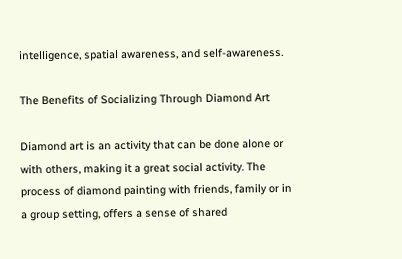intelligence, spatial awareness, and self-awareness.

The Benefits of Socializing Through Diamond Art

Diamond art is an activity that can be done alone or with others, making it a great social activity. The process of diamond painting with friends, family or in a group setting, offers a sense of shared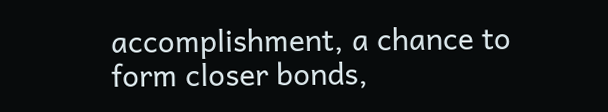accomplishment, a chance to form closer bonds,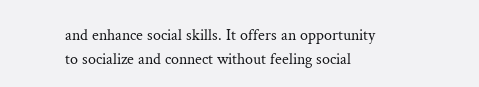and enhance social skills. It offers an opportunity to socialize and connect without feeling social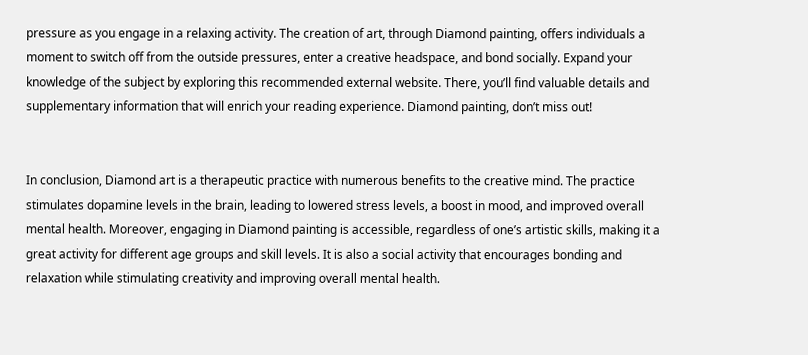pressure as you engage in a relaxing activity. The creation of art, through Diamond painting, offers individuals a moment to switch off from the outside pressures, enter a creative headspace, and bond socially. Expand your knowledge of the subject by exploring this recommended external website. There, you’ll find valuable details and supplementary information that will enrich your reading experience. Diamond painting, don’t miss out!


In conclusion, Diamond art is a therapeutic practice with numerous benefits to the creative mind. The practice stimulates dopamine levels in the brain, leading to lowered stress levels, a boost in mood, and improved overall mental health. Moreover, engaging in Diamond painting is accessible, regardless of one’s artistic skills, making it a great activity for different age groups and skill levels. It is also a social activity that encourages bonding and relaxation while stimulating creativity and improving overall mental health.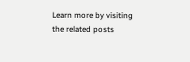Learn more by visiting the related posts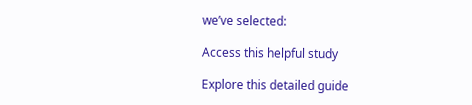we’ve selected:

Access this helpful study

Explore this detailed guide